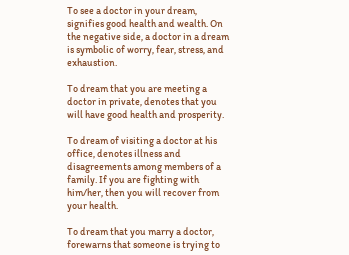To see a doctor in your dream, signifies good health and wealth. On the negative side, a doctor in a dream is symbolic of worry, fear, stress, and exhaustion.

To dream that you are meeting a doctor in private, denotes that you will have good health and prosperity.

To dream of visiting a doctor at his office, denotes illness and disagreements among members of a family. If you are fighting with him/her, then you will recover from your health.

To dream that you marry a doctor, forewarns that someone is trying to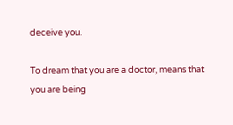deceive you.

To dream that you are a doctor, means that you are being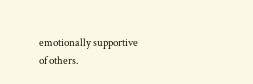emotionally supportive of others.